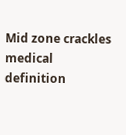Mid zone crackles medical definition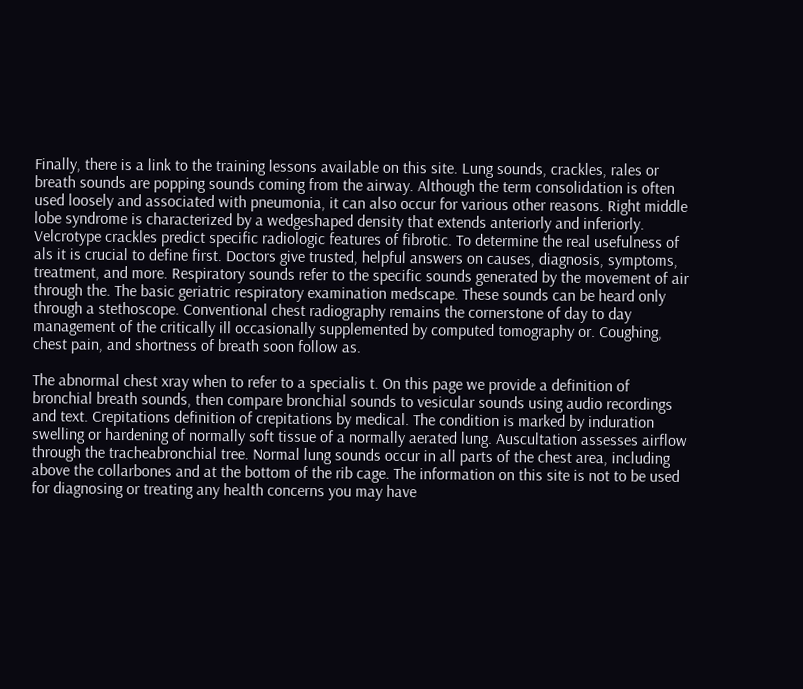Finally, there is a link to the training lessons available on this site. Lung sounds, crackles, rales or breath sounds are popping sounds coming from the airway. Although the term consolidation is often used loosely and associated with pneumonia, it can also occur for various other reasons. Right middle lobe syndrome is characterized by a wedgeshaped density that extends anteriorly and inferiorly. Velcrotype crackles predict specific radiologic features of fibrotic. To determine the real usefulness of als it is crucial to define first. Doctors give trusted, helpful answers on causes, diagnosis, symptoms, treatment, and more. Respiratory sounds refer to the specific sounds generated by the movement of air through the. The basic geriatric respiratory examination medscape. These sounds can be heard only through a stethoscope. Conventional chest radiography remains the cornerstone of day to day management of the critically ill occasionally supplemented by computed tomography or. Coughing, chest pain, and shortness of breath soon follow as.

The abnormal chest xray when to refer to a specialis t. On this page we provide a definition of bronchial breath sounds, then compare bronchial sounds to vesicular sounds using audio recordings and text. Crepitations definition of crepitations by medical. The condition is marked by induration swelling or hardening of normally soft tissue of a normally aerated lung. Auscultation assesses airflow through the tracheabronchial tree. Normal lung sounds occur in all parts of the chest area, including above the collarbones and at the bottom of the rib cage. The information on this site is not to be used for diagnosing or treating any health concerns you may have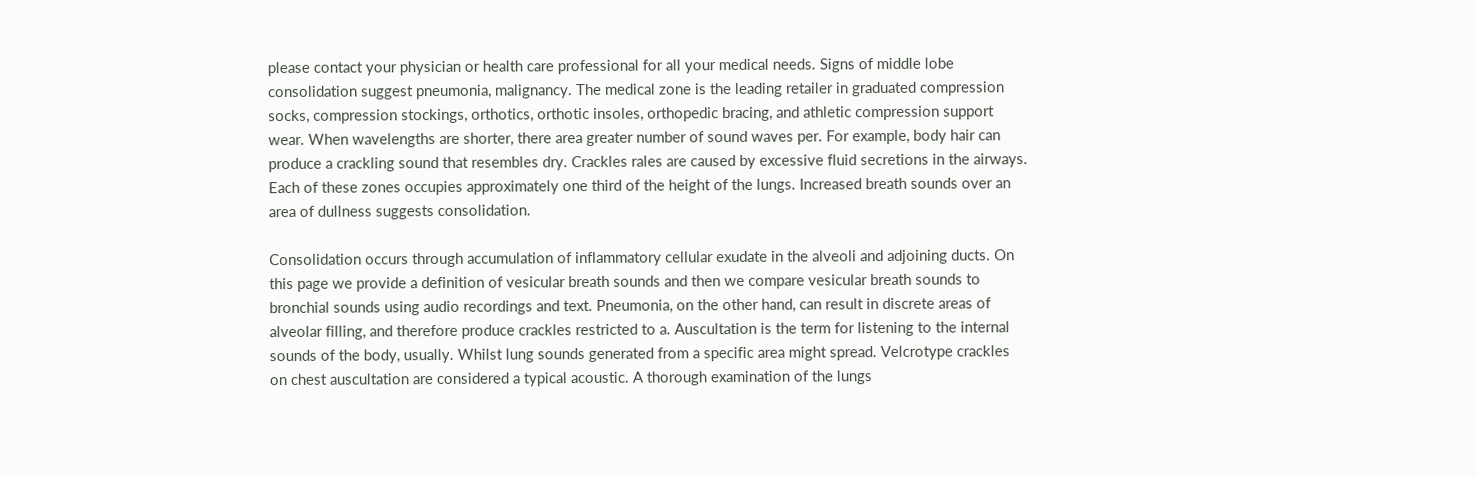please contact your physician or health care professional for all your medical needs. Signs of middle lobe consolidation suggest pneumonia, malignancy. The medical zone is the leading retailer in graduated compression socks, compression stockings, orthotics, orthotic insoles, orthopedic bracing, and athletic compression support wear. When wavelengths are shorter, there area greater number of sound waves per. For example, body hair can produce a crackling sound that resembles dry. Crackles rales are caused by excessive fluid secretions in the airways. Each of these zones occupies approximately one third of the height of the lungs. Increased breath sounds over an area of dullness suggests consolidation.

Consolidation occurs through accumulation of inflammatory cellular exudate in the alveoli and adjoining ducts. On this page we provide a definition of vesicular breath sounds and then we compare vesicular breath sounds to bronchial sounds using audio recordings and text. Pneumonia, on the other hand, can result in discrete areas of alveolar filling, and therefore produce crackles restricted to a. Auscultation is the term for listening to the internal sounds of the body, usually. Whilst lung sounds generated from a specific area might spread. Velcrotype crackles on chest auscultation are considered a typical acoustic. A thorough examination of the lungs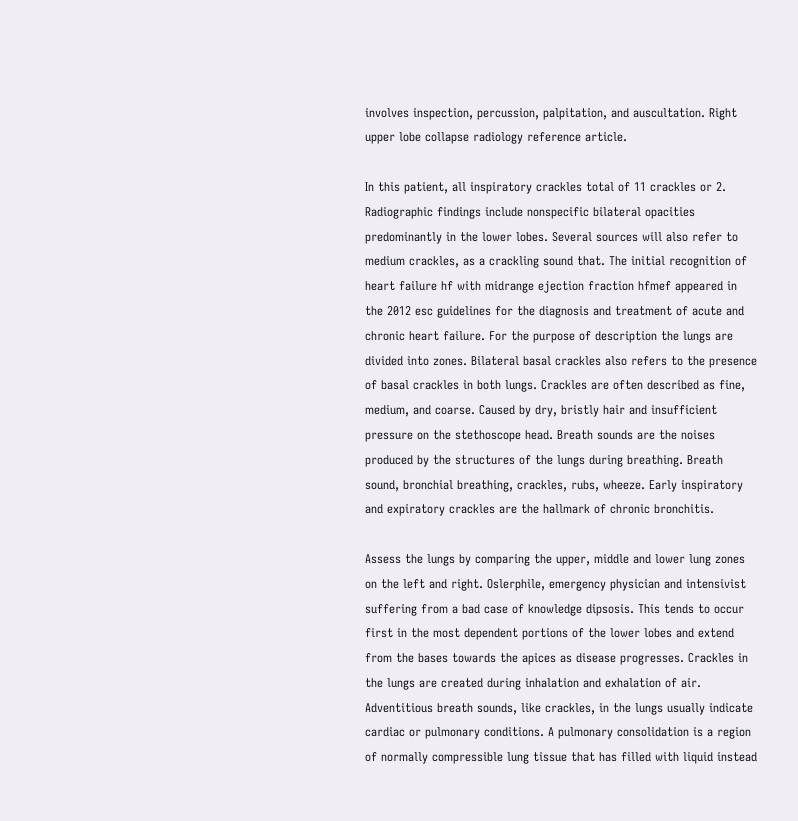involves inspection, percussion, palpitation, and auscultation. Right upper lobe collapse radiology reference article.

In this patient, all inspiratory crackles total of 11 crackles or 2. Radiographic findings include nonspecific bilateral opacities predominantly in the lower lobes. Several sources will also refer to medium crackles, as a crackling sound that. The initial recognition of heart failure hf with midrange ejection fraction hfmef appeared in the 2012 esc guidelines for the diagnosis and treatment of acute and chronic heart failure. For the purpose of description the lungs are divided into zones. Bilateral basal crackles also refers to the presence of basal crackles in both lungs. Crackles are often described as fine, medium, and coarse. Caused by dry, bristly hair and insufficient pressure on the stethoscope head. Breath sounds are the noises produced by the structures of the lungs during breathing. Breath sound, bronchial breathing, crackles, rubs, wheeze. Early inspiratory and expiratory crackles are the hallmark of chronic bronchitis.

Assess the lungs by comparing the upper, middle and lower lung zones on the left and right. Oslerphile, emergency physician and intensivist suffering from a bad case of knowledge dipsosis. This tends to occur first in the most dependent portions of the lower lobes and extend from the bases towards the apices as disease progresses. Crackles in the lungs are created during inhalation and exhalation of air. Adventitious breath sounds, like crackles, in the lungs usually indicate cardiac or pulmonary conditions. A pulmonary consolidation is a region of normally compressible lung tissue that has filled with liquid instead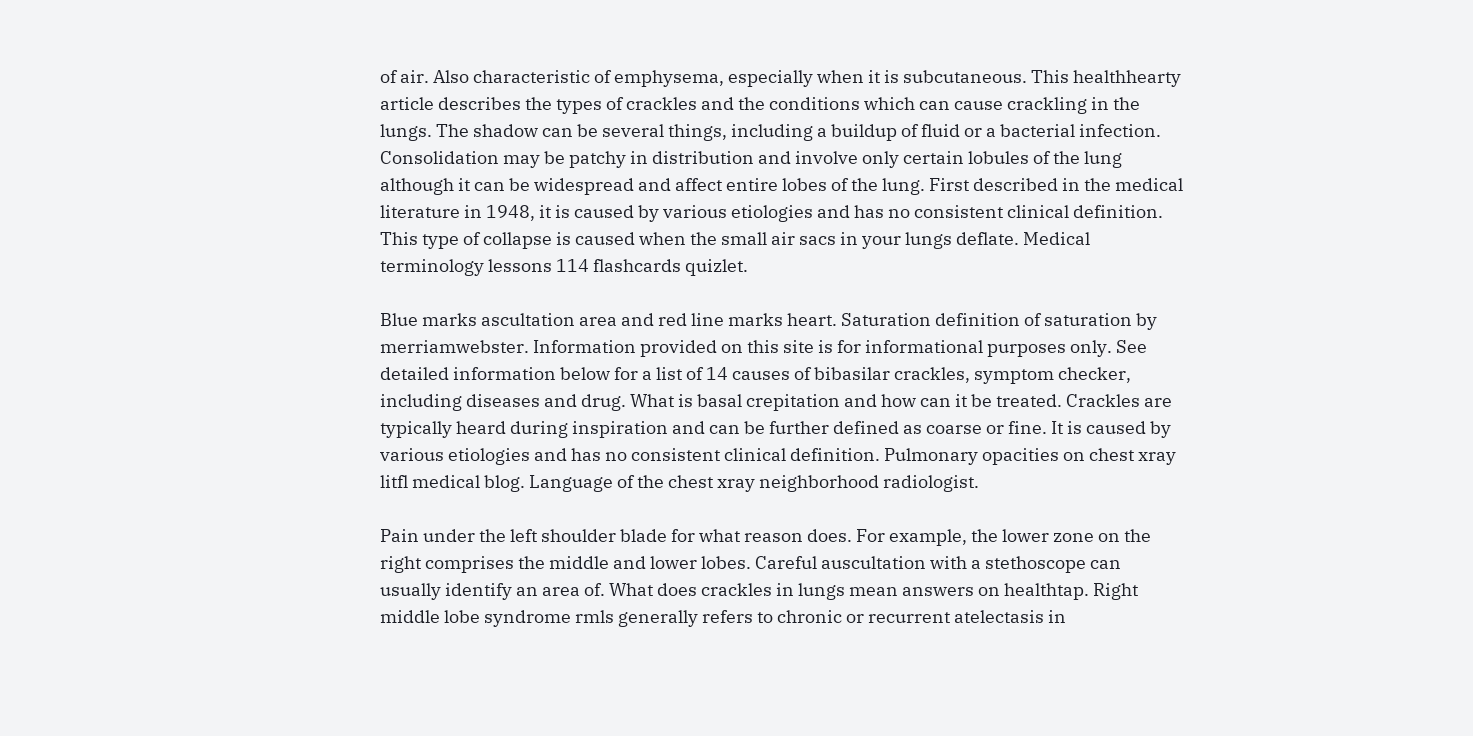of air. Also characteristic of emphysema, especially when it is subcutaneous. This healthhearty article describes the types of crackles and the conditions which can cause crackling in the lungs. The shadow can be several things, including a buildup of fluid or a bacterial infection. Consolidation may be patchy in distribution and involve only certain lobules of the lung although it can be widespread and affect entire lobes of the lung. First described in the medical literature in 1948, it is caused by various etiologies and has no consistent clinical definition. This type of collapse is caused when the small air sacs in your lungs deflate. Medical terminology lessons 114 flashcards quizlet.

Blue marks ascultation area and red line marks heart. Saturation definition of saturation by merriamwebster. Information provided on this site is for informational purposes only. See detailed information below for a list of 14 causes of bibasilar crackles, symptom checker, including diseases and drug. What is basal crepitation and how can it be treated. Crackles are typically heard during inspiration and can be further defined as coarse or fine. It is caused by various etiologies and has no consistent clinical definition. Pulmonary opacities on chest xray litfl medical blog. Language of the chest xray neighborhood radiologist.

Pain under the left shoulder blade for what reason does. For example, the lower zone on the right comprises the middle and lower lobes. Careful auscultation with a stethoscope can usually identify an area of. What does crackles in lungs mean answers on healthtap. Right middle lobe syndrome rmls generally refers to chronic or recurrent atelectasis in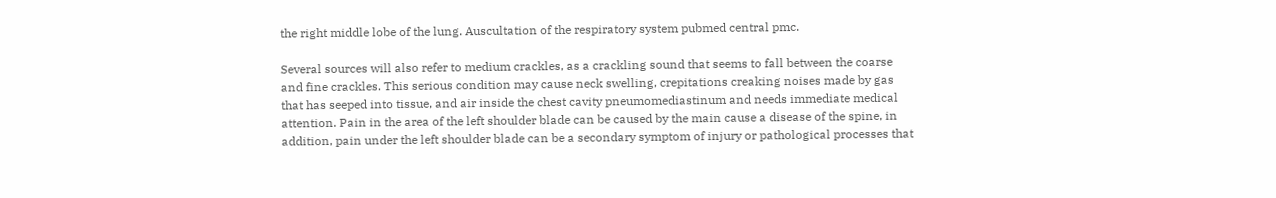the right middle lobe of the lung. Auscultation of the respiratory system pubmed central pmc.

Several sources will also refer to medium crackles, as a crackling sound that seems to fall between the coarse and fine crackles. This serious condition may cause neck swelling, crepitations creaking noises made by gas that has seeped into tissue, and air inside the chest cavity pneumomediastinum and needs immediate medical attention. Pain in the area of the left shoulder blade can be caused by the main cause a disease of the spine, in addition, pain under the left shoulder blade can be a secondary symptom of injury or pathological processes that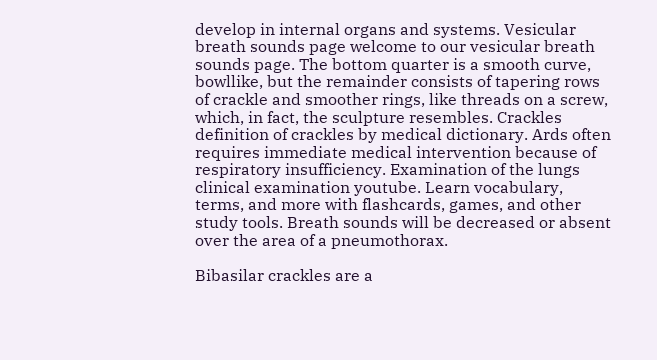develop in internal organs and systems. Vesicular breath sounds page welcome to our vesicular breath sounds page. The bottom quarter is a smooth curve, bowllike, but the remainder consists of tapering rows of crackle and smoother rings, like threads on a screw, which, in fact, the sculpture resembles. Crackles definition of crackles by medical dictionary. Ards often requires immediate medical intervention because of respiratory insufficiency. Examination of the lungs clinical examination youtube. Learn vocabulary, terms, and more with flashcards, games, and other study tools. Breath sounds will be decreased or absent over the area of a pneumothorax.

Bibasilar crackles are a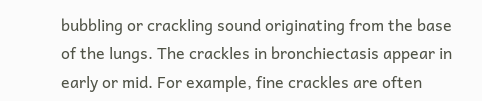bubbling or crackling sound originating from the base of the lungs. The crackles in bronchiectasis appear in early or mid. For example, fine crackles are often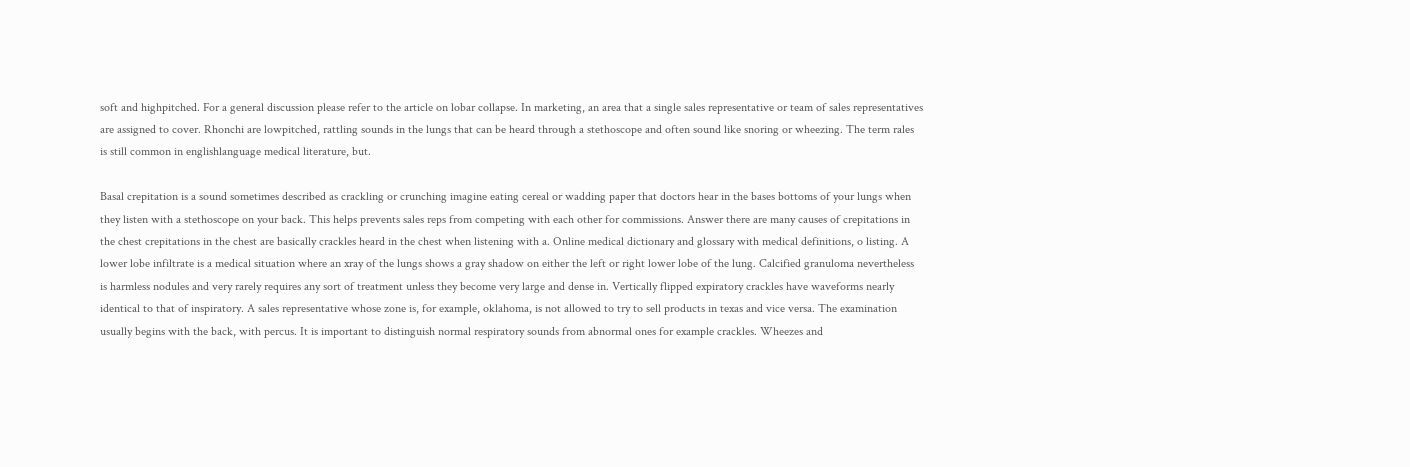soft and highpitched. For a general discussion please refer to the article on lobar collapse. In marketing, an area that a single sales representative or team of sales representatives are assigned to cover. Rhonchi are lowpitched, rattling sounds in the lungs that can be heard through a stethoscope and often sound like snoring or wheezing. The term rales is still common in englishlanguage medical literature, but.

Basal crepitation is a sound sometimes described as crackling or crunching imagine eating cereal or wadding paper that doctors hear in the bases bottoms of your lungs when they listen with a stethoscope on your back. This helps prevents sales reps from competing with each other for commissions. Answer there are many causes of crepitations in the chest crepitations in the chest are basically crackles heard in the chest when listening with a. Online medical dictionary and glossary with medical definitions, o listing. A lower lobe infiltrate is a medical situation where an xray of the lungs shows a gray shadow on either the left or right lower lobe of the lung. Calcified granuloma nevertheless is harmless nodules and very rarely requires any sort of treatment unless they become very large and dense in. Vertically flipped expiratory crackles have waveforms nearly identical to that of inspiratory. A sales representative whose zone is, for example, oklahoma, is not allowed to try to sell products in texas and vice versa. The examination usually begins with the back, with percus. It is important to distinguish normal respiratory sounds from abnormal ones for example crackles. Wheezes and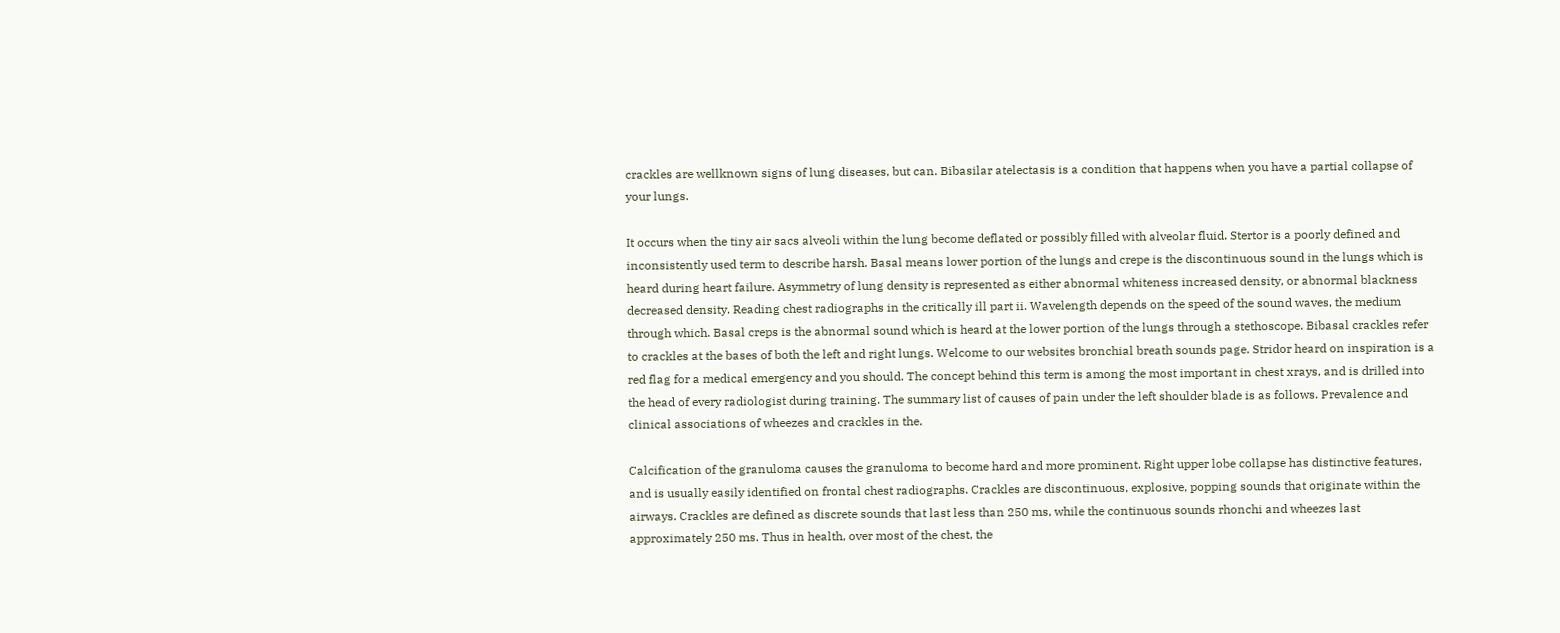crackles are wellknown signs of lung diseases, but can. Bibasilar atelectasis is a condition that happens when you have a partial collapse of your lungs.

It occurs when the tiny air sacs alveoli within the lung become deflated or possibly filled with alveolar fluid. Stertor is a poorly defined and inconsistently used term to describe harsh. Basal means lower portion of the lungs and crepe is the discontinuous sound in the lungs which is heard during heart failure. Asymmetry of lung density is represented as either abnormal whiteness increased density, or abnormal blackness decreased density. Reading chest radiographs in the critically ill part ii. Wavelength depends on the speed of the sound waves, the medium through which. Basal creps is the abnormal sound which is heard at the lower portion of the lungs through a stethoscope. Bibasal crackles refer to crackles at the bases of both the left and right lungs. Welcome to our websites bronchial breath sounds page. Stridor heard on inspiration is a red flag for a medical emergency and you should. The concept behind this term is among the most important in chest xrays, and is drilled into the head of every radiologist during training. The summary list of causes of pain under the left shoulder blade is as follows. Prevalence and clinical associations of wheezes and crackles in the.

Calcification of the granuloma causes the granuloma to become hard and more prominent. Right upper lobe collapse has distinctive features, and is usually easily identified on frontal chest radiographs. Crackles are discontinuous, explosive, popping sounds that originate within the airways. Crackles are defined as discrete sounds that last less than 250 ms, while the continuous sounds rhonchi and wheezes last approximately 250 ms. Thus in health, over most of the chest, the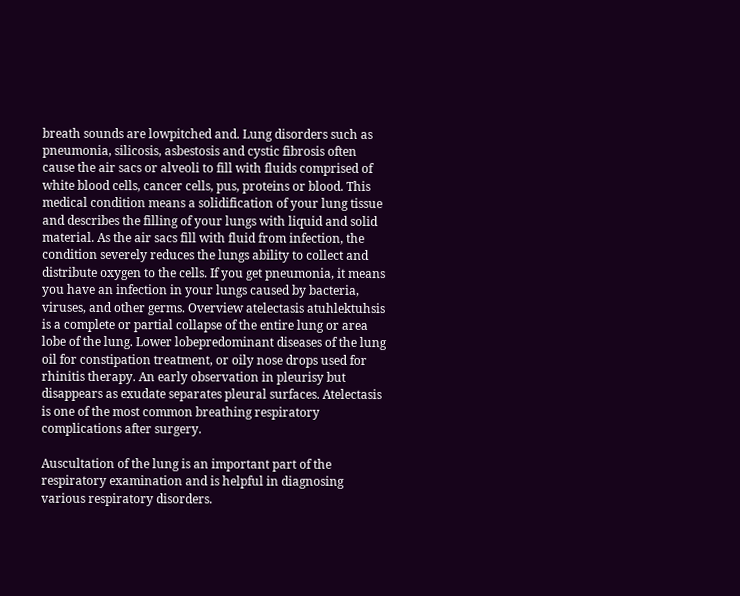breath sounds are lowpitched and. Lung disorders such as pneumonia, silicosis, asbestosis and cystic fibrosis often cause the air sacs or alveoli to fill with fluids comprised of white blood cells, cancer cells, pus, proteins or blood. This medical condition means a solidification of your lung tissue and describes the filling of your lungs with liquid and solid material. As the air sacs fill with fluid from infection, the condition severely reduces the lungs ability to collect and distribute oxygen to the cells. If you get pneumonia, it means you have an infection in your lungs caused by bacteria, viruses, and other germs. Overview atelectasis atuhlektuhsis is a complete or partial collapse of the entire lung or area lobe of the lung. Lower lobepredominant diseases of the lung oil for constipation treatment, or oily nose drops used for rhinitis therapy. An early observation in pleurisy but disappears as exudate separates pleural surfaces. Atelectasis is one of the most common breathing respiratory complications after surgery.

Auscultation of the lung is an important part of the respiratory examination and is helpful in diagnosing various respiratory disorders.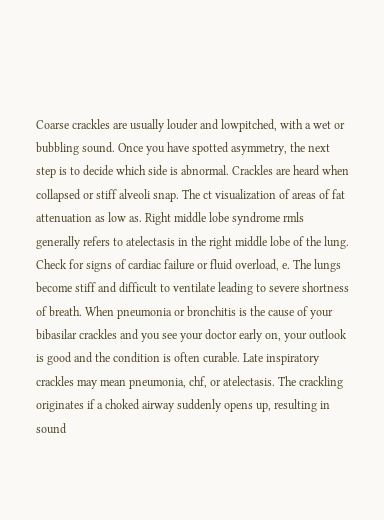Coarse crackles are usually louder and lowpitched, with a wet or bubbling sound. Once you have spotted asymmetry, the next step is to decide which side is abnormal. Crackles are heard when collapsed or stiff alveoli snap. The ct visualization of areas of fat attenuation as low as. Right middle lobe syndrome rmls generally refers to atelectasis in the right middle lobe of the lung. Check for signs of cardiac failure or fluid overload, e. The lungs become stiff and difficult to ventilate leading to severe shortness of breath. When pneumonia or bronchitis is the cause of your bibasilar crackles and you see your doctor early on, your outlook is good and the condition is often curable. Late inspiratory crackles may mean pneumonia, chf, or atelectasis. The crackling originates if a choked airway suddenly opens up, resulting in sound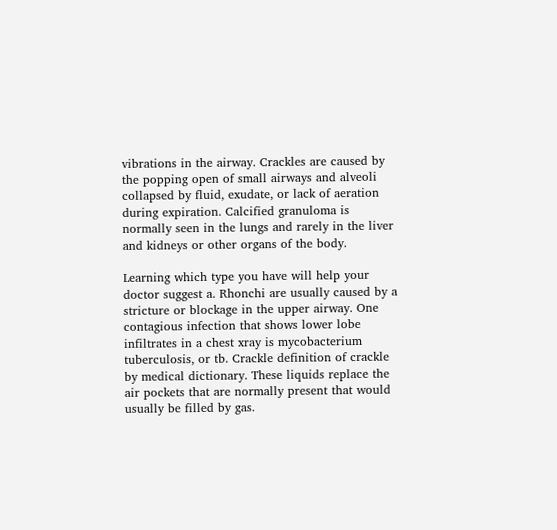vibrations in the airway. Crackles are caused by the popping open of small airways and alveoli collapsed by fluid, exudate, or lack of aeration during expiration. Calcified granuloma is normally seen in the lungs and rarely in the liver and kidneys or other organs of the body.

Learning which type you have will help your doctor suggest a. Rhonchi are usually caused by a stricture or blockage in the upper airway. One contagious infection that shows lower lobe infiltrates in a chest xray is mycobacterium tuberculosis, or tb. Crackle definition of crackle by medical dictionary. These liquids replace the air pockets that are normally present that would usually be filled by gas.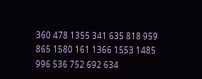360 478 1355 341 635 818 959 865 1580 161 1366 1553 1485 996 536 752 692 634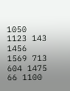1050 1123 143 1456 1569 713 604 1475 66 1100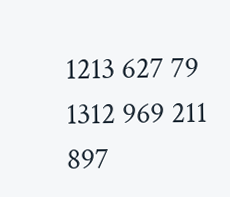1213 627 79 1312 969 211 897